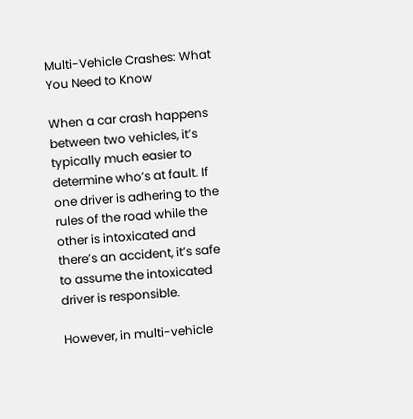Multi-Vehicle Crashes: What You Need to Know

When a car crash happens between two vehicles, it’s typically much easier to determine who’s at fault. If one driver is adhering to the rules of the road while the other is intoxicated and there’s an accident, it’s safe to assume the intoxicated driver is responsible.

However, in multi-vehicle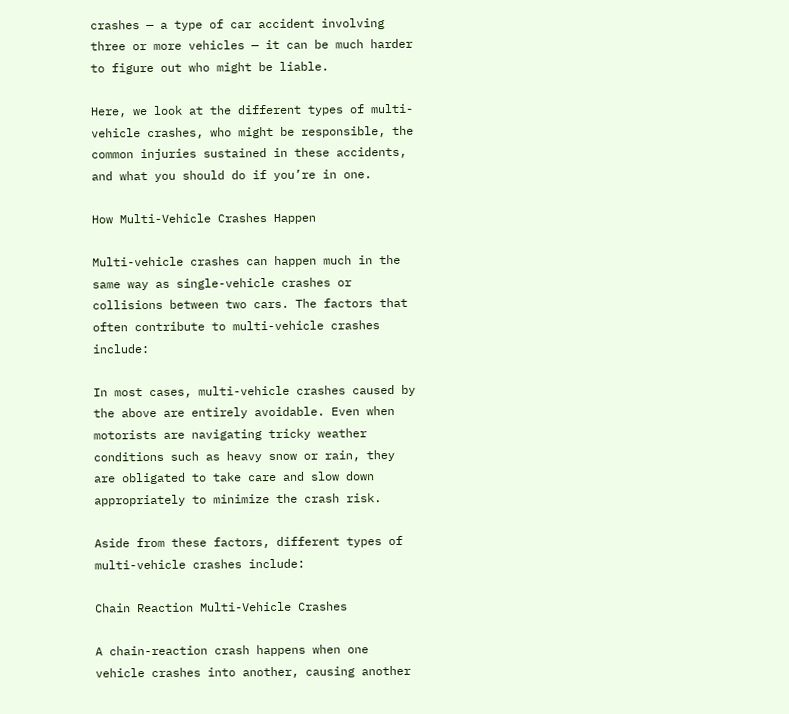crashes — a type of car accident involving three or more vehicles — it can be much harder to figure out who might be liable.

Here, we look at the different types of multi-vehicle crashes, who might be responsible, the common injuries sustained in these accidents, and what you should do if you’re in one.

How Multi-Vehicle Crashes Happen

Multi-vehicle crashes can happen much in the same way as single-vehicle crashes or collisions between two cars. The factors that often contribute to multi-vehicle crashes include:

In most cases, multi-vehicle crashes caused by the above are entirely avoidable. Even when motorists are navigating tricky weather conditions such as heavy snow or rain, they are obligated to take care and slow down appropriately to minimize the crash risk.

Aside from these factors, different types of multi-vehicle crashes include:

Chain Reaction Multi-Vehicle Crashes

A chain-reaction crash happens when one vehicle crashes into another, causing another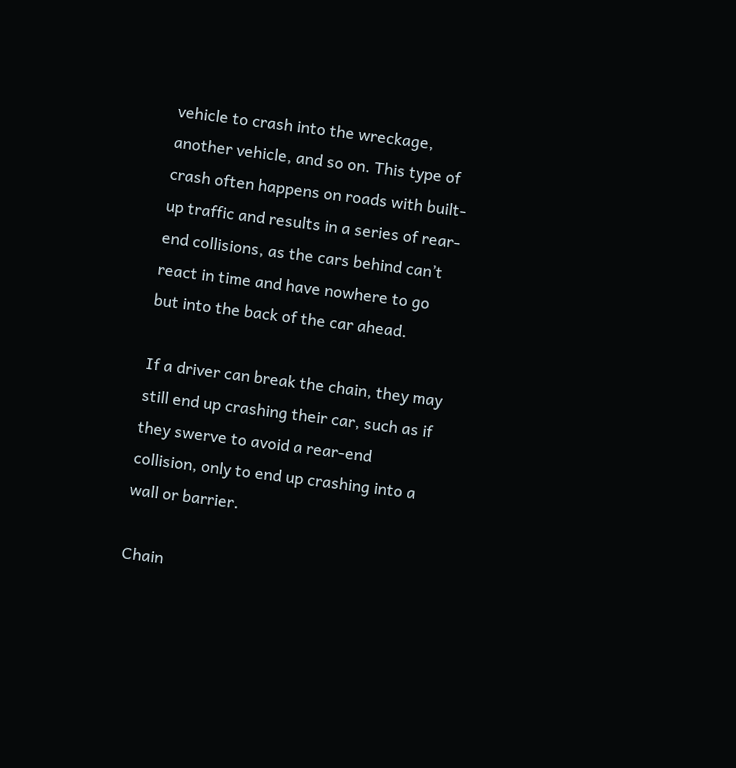vehicle to crash into the wreckage, another vehicle, and so on. This type of crash often happens on roads with built-up traffic and results in a series of rear-end collisions, as the cars behind can’t react in time and have nowhere to go but into the back of the car ahead.

If a driver can break the chain, they may still end up crashing their car, such as if they swerve to avoid a rear-end collision, only to end up crashing into a wall or barrier.

Chain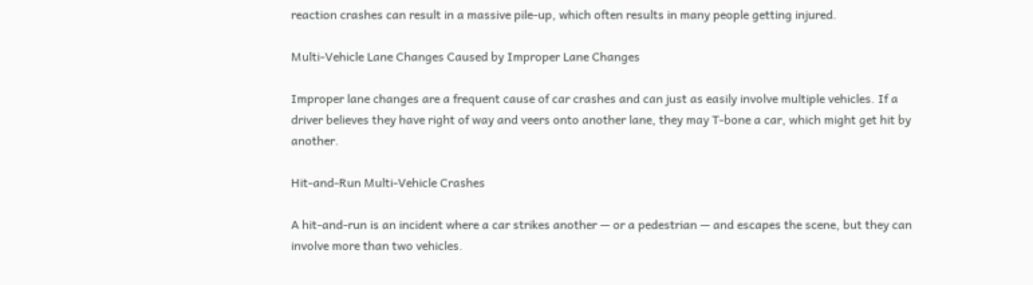reaction crashes can result in a massive pile-up, which often results in many people getting injured.

Multi-Vehicle Lane Changes Caused by Improper Lane Changes

Improper lane changes are a frequent cause of car crashes and can just as easily involve multiple vehicles. If a driver believes they have right of way and veers onto another lane, they may T-bone a car, which might get hit by another.

Hit-and-Run Multi-Vehicle Crashes

A hit-and-run is an incident where a car strikes another — or a pedestrian — and escapes the scene, but they can involve more than two vehicles.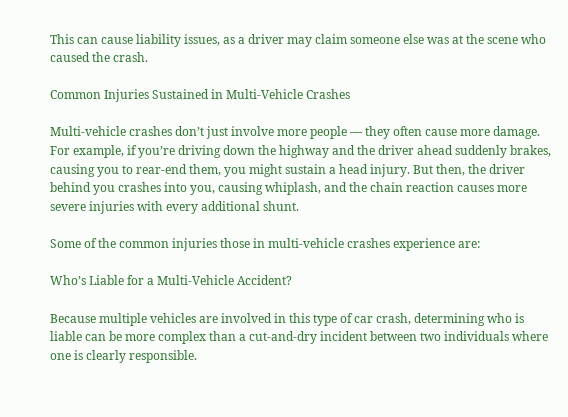This can cause liability issues, as a driver may claim someone else was at the scene who caused the crash.

Common Injuries Sustained in Multi-Vehicle Crashes

Multi-vehicle crashes don’t just involve more people — they often cause more damage. For example, if you’re driving down the highway and the driver ahead suddenly brakes, causing you to rear-end them, you might sustain a head injury. But then, the driver behind you crashes into you, causing whiplash, and the chain reaction causes more severe injuries with every additional shunt.

Some of the common injuries those in multi-vehicle crashes experience are:

Who’s Liable for a Multi-Vehicle Accident?

Because multiple vehicles are involved in this type of car crash, determining who is liable can be more complex than a cut-and-dry incident between two individuals where one is clearly responsible.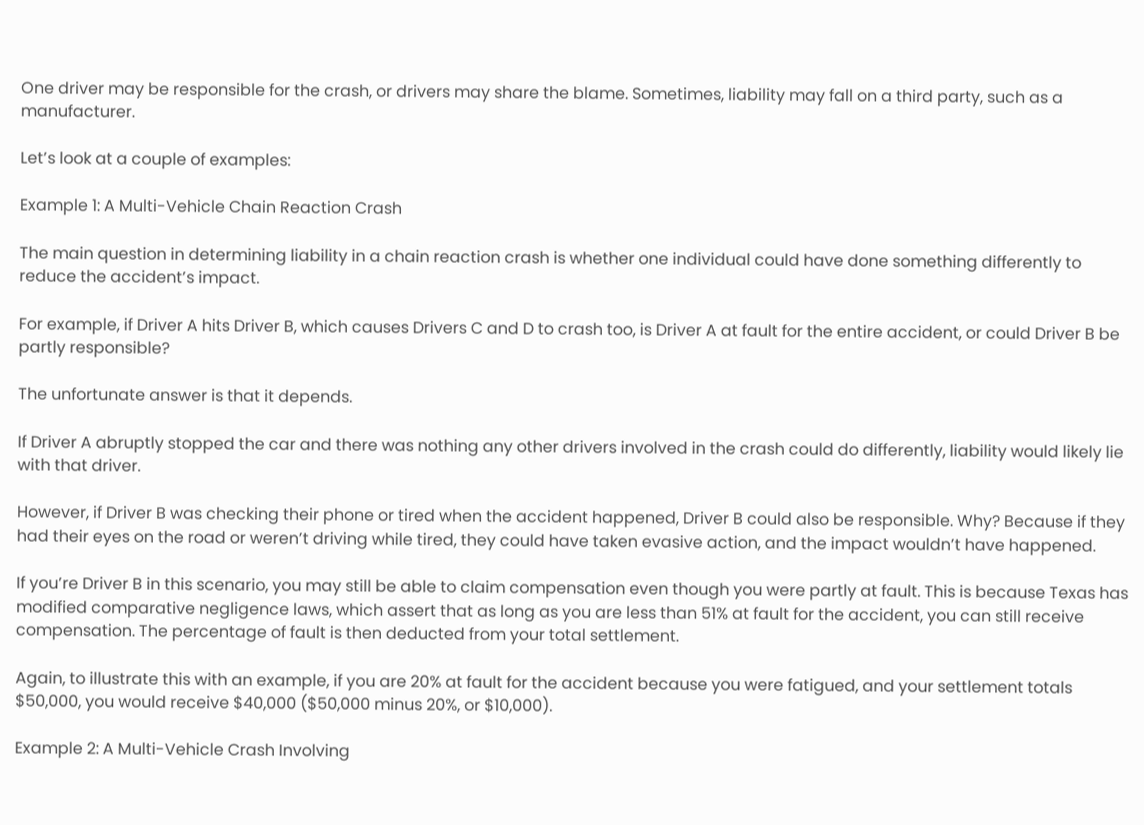One driver may be responsible for the crash, or drivers may share the blame. Sometimes, liability may fall on a third party, such as a manufacturer.

Let’s look at a couple of examples:

Example 1: A Multi-Vehicle Chain Reaction Crash

The main question in determining liability in a chain reaction crash is whether one individual could have done something differently to reduce the accident’s impact.

For example, if Driver A hits Driver B, which causes Drivers C and D to crash too, is Driver A at fault for the entire accident, or could Driver B be partly responsible?

The unfortunate answer is that it depends.

If Driver A abruptly stopped the car and there was nothing any other drivers involved in the crash could do differently, liability would likely lie with that driver.

However, if Driver B was checking their phone or tired when the accident happened, Driver B could also be responsible. Why? Because if they had their eyes on the road or weren’t driving while tired, they could have taken evasive action, and the impact wouldn’t have happened.

If you’re Driver B in this scenario, you may still be able to claim compensation even though you were partly at fault. This is because Texas has modified comparative negligence laws, which assert that as long as you are less than 51% at fault for the accident, you can still receive compensation. The percentage of fault is then deducted from your total settlement.

Again, to illustrate this with an example, if you are 20% at fault for the accident because you were fatigued, and your settlement totals $50,000, you would receive $40,000 ($50,000 minus 20%, or $10,000).

Example 2: A Multi-Vehicle Crash Involving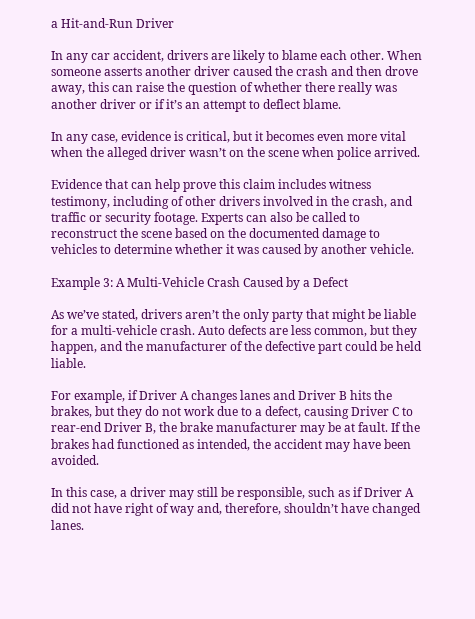a Hit-and-Run Driver

In any car accident, drivers are likely to blame each other. When someone asserts another driver caused the crash and then drove away, this can raise the question of whether there really was another driver or if it’s an attempt to deflect blame.

In any case, evidence is critical, but it becomes even more vital when the alleged driver wasn’t on the scene when police arrived.

Evidence that can help prove this claim includes witness testimony, including of other drivers involved in the crash, and traffic or security footage. Experts can also be called to reconstruct the scene based on the documented damage to vehicles to determine whether it was caused by another vehicle.

Example 3: A Multi-Vehicle Crash Caused by a Defect

As we’ve stated, drivers aren’t the only party that might be liable for a multi-vehicle crash. Auto defects are less common, but they happen, and the manufacturer of the defective part could be held liable.

For example, if Driver A changes lanes and Driver B hits the brakes, but they do not work due to a defect, causing Driver C to rear-end Driver B, the brake manufacturer may be at fault. If the brakes had functioned as intended, the accident may have been avoided.

In this case, a driver may still be responsible, such as if Driver A did not have right of way and, therefore, shouldn’t have changed lanes.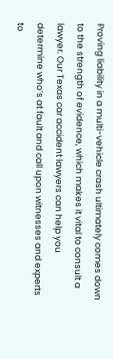Proving liability in a multi-vehicle crash ultimately comes down to the strength of evidence, which makes it vital to consult a lawyer. Our Texas car accident lawyers can help you determine who’s at fault and call upon witnesses and experts to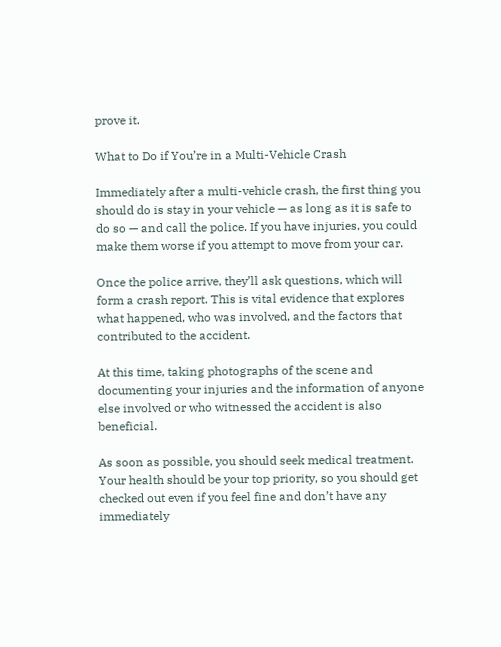prove it.

What to Do if You’re in a Multi-Vehicle Crash

Immediately after a multi-vehicle crash, the first thing you should do is stay in your vehicle — as long as it is safe to do so — and call the police. If you have injuries, you could make them worse if you attempt to move from your car.

Once the police arrive, they’ll ask questions, which will form a crash report. This is vital evidence that explores what happened, who was involved, and the factors that contributed to the accident.

At this time, taking photographs of the scene and documenting your injuries and the information of anyone else involved or who witnessed the accident is also beneficial.

As soon as possible, you should seek medical treatment. Your health should be your top priority, so you should get checked out even if you feel fine and don’t have any immediately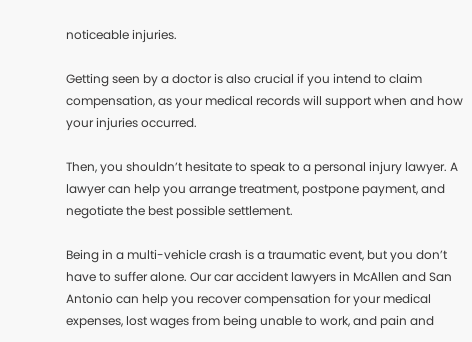noticeable injuries.

Getting seen by a doctor is also crucial if you intend to claim compensation, as your medical records will support when and how your injuries occurred.

Then, you shouldn’t hesitate to speak to a personal injury lawyer. A lawyer can help you arrange treatment, postpone payment, and negotiate the best possible settlement.

Being in a multi-vehicle crash is a traumatic event, but you don’t have to suffer alone. Our car accident lawyers in McAllen and San Antonio can help you recover compensation for your medical expenses, lost wages from being unable to work, and pain and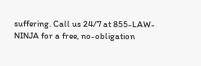suffering. Call us 24/7 at 855-LAW-NINJA for a free, no-obligation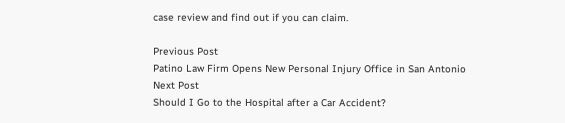case review and find out if you can claim.

Previous Post
Patino Law Firm Opens New Personal Injury Office in San Antonio
Next Post
Should I Go to the Hospital after a Car Accident?